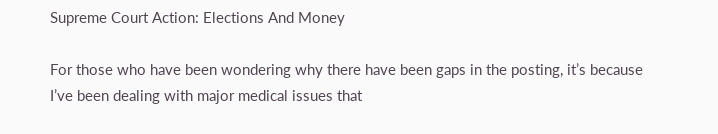Supreme Court Action: Elections And Money

For those who have been wondering why there have been gaps in the posting, it’s because I’ve been dealing with major medical issues that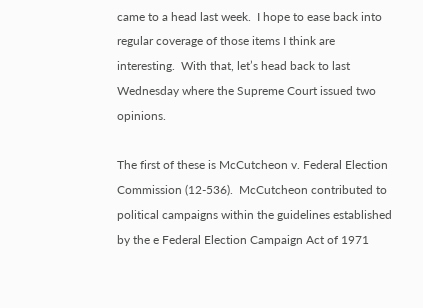came to a head last week.  I hope to ease back into regular coverage of those items I think are interesting.  With that, let’s head back to last Wednesday where the Supreme Court issued two opinions.

The first of these is McCutcheon v. Federal Election Commission (12-536).  McCutcheon contributed to political campaigns within the guidelines established by the e Federal Election Campaign Act of 1971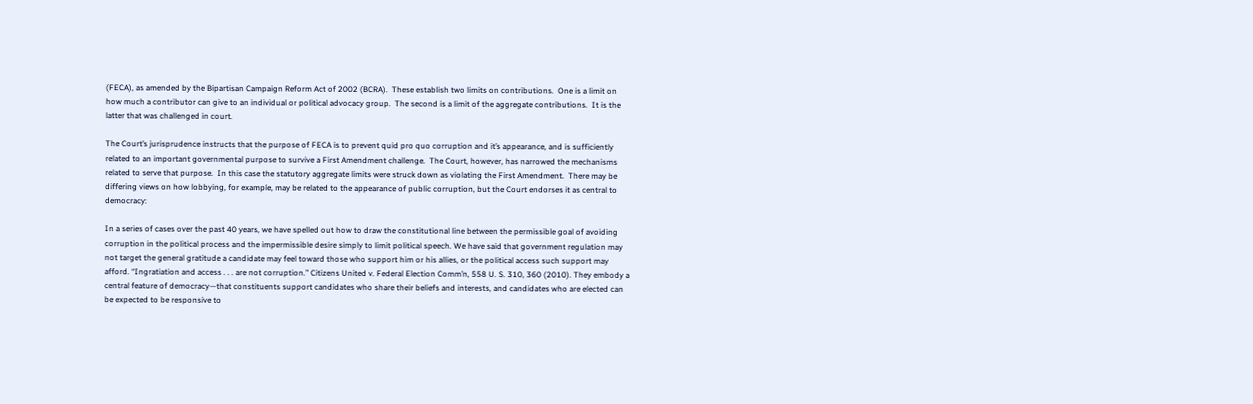(FECA), as amended by the Bipartisan Campaign Reform Act of 2002 (BCRA).  These establish two limits on contributions.  One is a limit on how much a contributor can give to an individual or political advocacy group.  The second is a limit of the aggregate contributions.  It is the latter that was challenged in court.

The Court’s jurisprudence instructs that the purpose of FECA is to prevent quid pro quo corruption and it’s appearance, and is sufficiently related to an important governmental purpose to survive a First Amendment challenge.  The Court, however, has narrowed the mechanisms related to serve that purpose.  In this case the statutory aggregate limits were struck down as violating the First Amendment.  There may be differing views on how lobbying, for example, may be related to the appearance of public corruption, but the Court endorses it as central to democracy:

In a series of cases over the past 40 years, we have spelled out how to draw the constitutional line between the permissible goal of avoiding corruption in the political process and the impermissible desire simply to limit political speech. We have said that government regulation may not target the general gratitude a candidate may feel toward those who support him or his allies, or the political access such support may afford. “Ingratiation and access . . . are not corruption.” Citizens United v. Federal Election Comm’n, 558 U. S. 310, 360 (2010). They embody a central feature of democracy—that constituents support candidates who share their beliefs and interests, and candidates who are elected can be expected to be responsive to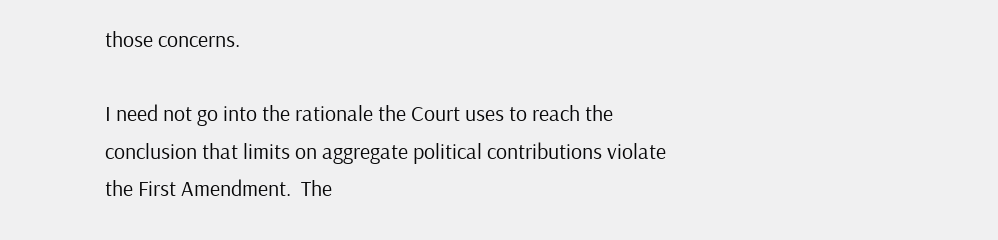those concerns.

I need not go into the rationale the Court uses to reach the conclusion that limits on aggregate political contributions violate the First Amendment.  The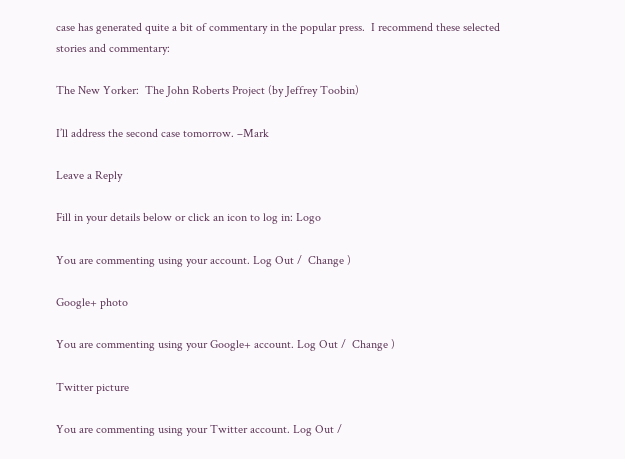case has generated quite a bit of commentary in the popular press.  I recommend these selected stories and commentary:

The New Yorker:  The John Roberts Project (by Jeffrey Toobin)

I’ll address the second case tomorrow. –Mark

Leave a Reply

Fill in your details below or click an icon to log in: Logo

You are commenting using your account. Log Out /  Change )

Google+ photo

You are commenting using your Google+ account. Log Out /  Change )

Twitter picture

You are commenting using your Twitter account. Log Out /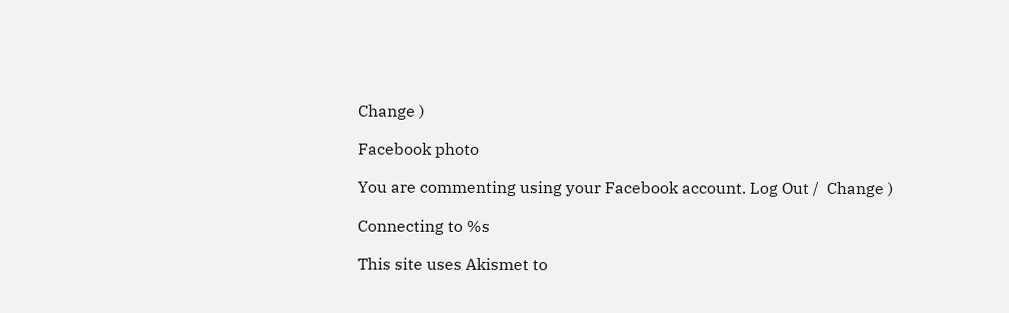Change )

Facebook photo

You are commenting using your Facebook account. Log Out /  Change )

Connecting to %s

This site uses Akismet to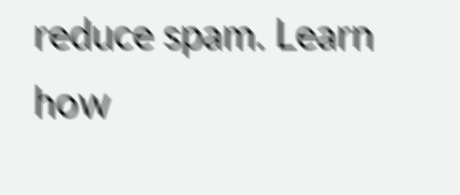reduce spam. Learn how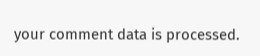your comment data is processed.